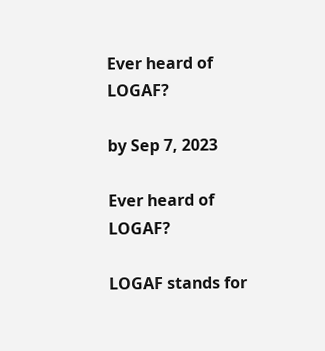Ever heard of LOGAF?

by Sep 7, 2023

Ever heard of LOGAF?

LOGAF stands for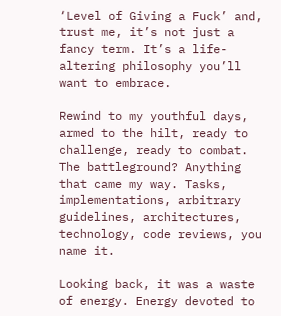‘Level of Giving a Fuck’ and, trust me, it’s not just a fancy term. It’s a life-altering philosophy you’ll want to embrace.

Rewind to my youthful days, armed to the hilt, ready to challenge, ready to combat. The battleground? Anything that came my way. Tasks, implementations, arbitrary guidelines, architectures, technology, code reviews, you name it.

Looking back, it was a waste of energy. Energy devoted to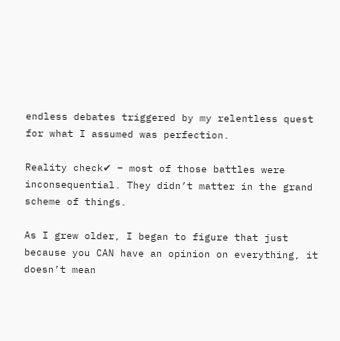endless debates triggered by my relentless quest for what I assumed was perfection.

Reality check✔ – most of those battles were inconsequential. They didn’t matter in the grand scheme of things.

As I grew older, I began to figure that just because you CAN have an opinion on everything, it doesn’t mean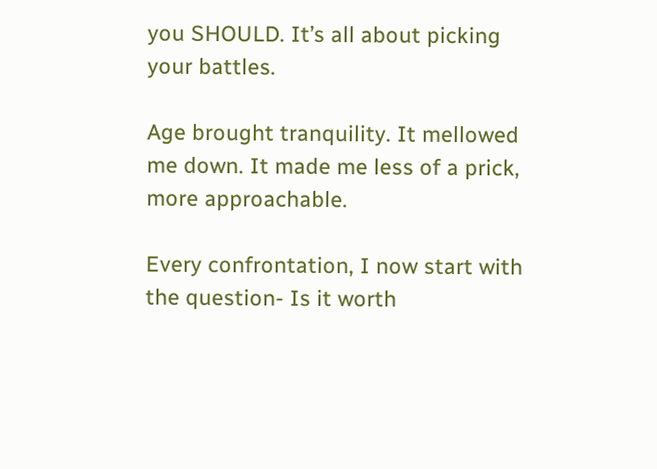you SHOULD. It’s all about picking your battles.

Age brought tranquility. It mellowed me down. It made me less of a prick, more approachable.

Every confrontation, I now start with the question- Is it worth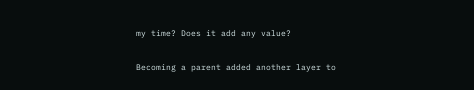my time? Does it add any value?

Becoming a parent added another layer to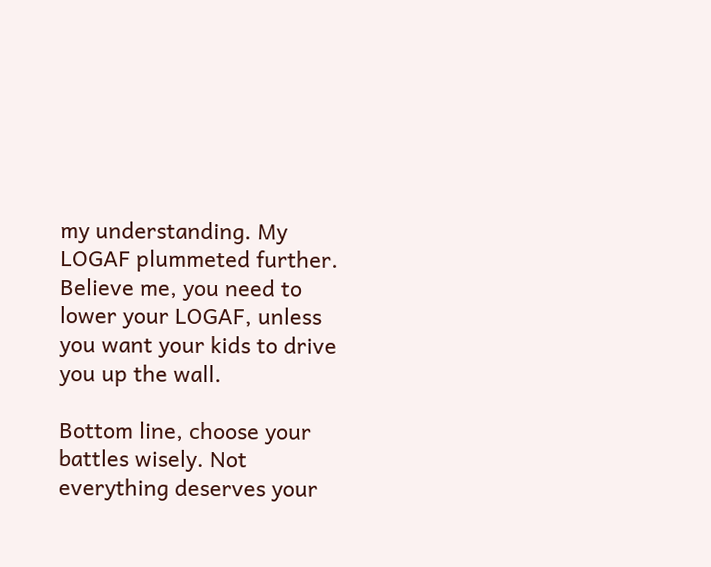my understanding. My LOGAF plummeted further. Believe me, you need to lower your LOGAF, unless you want your kids to drive you up the wall.

Bottom line, choose your battles wisely. Not everything deserves your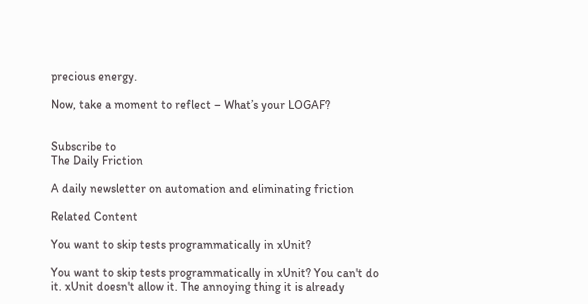precious energy.

Now, take a moment to reflect – What’s your LOGAF?


Subscribe to
The Daily Friction

A daily newsletter on automation and eliminating friction

Related Content

You want to skip tests programmatically in xUnit?

You want to skip tests programmatically in xUnit? You can't do it. xUnit doesn't allow it. The annoying thing it is already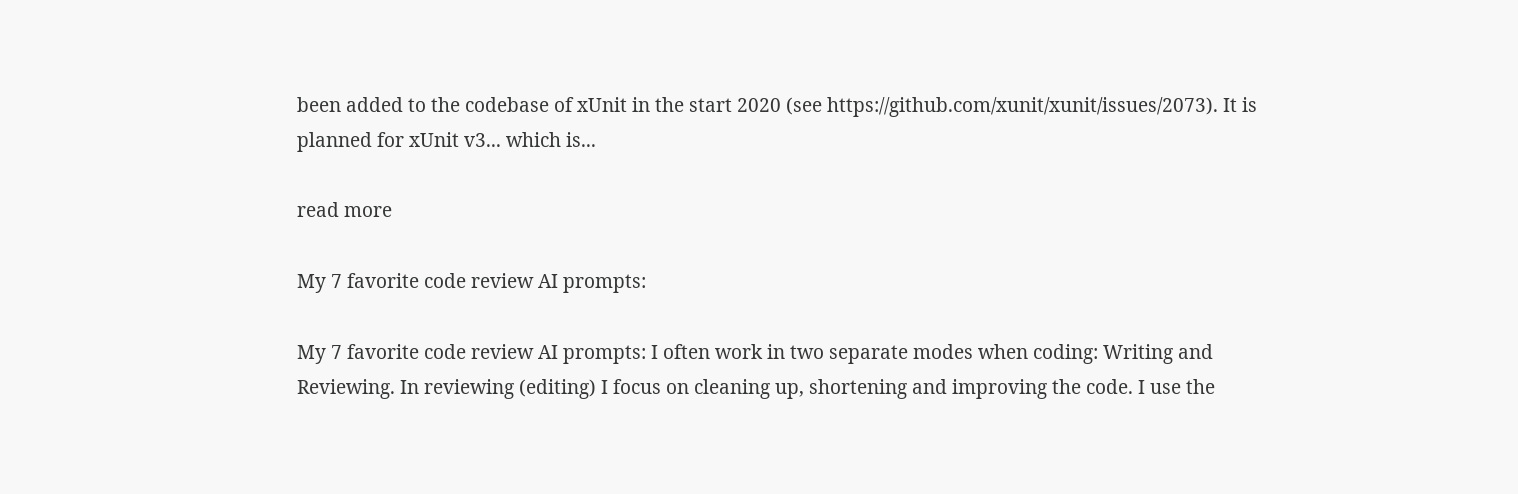been added to the codebase of xUnit in the start 2020 (see https://github.com/xunit/xunit/issues/2073). It is planned for xUnit v3... which is...

read more

My 7 favorite code review AI prompts:

My 7 favorite code review AI prompts: I often work in two separate modes when coding: Writing and Reviewing. In reviewing (editing) I focus on cleaning up, shortening and improving the code. I use the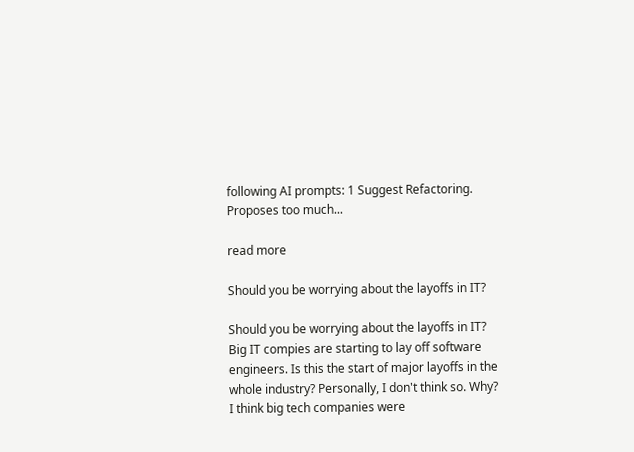following AI prompts: 1 Suggest Refactoring. Proposes too much...

read more

Should you be worrying about the layoffs in IT?

Should you be worrying about the layoffs in IT? Big IT compies are starting to lay off software engineers. Is this the start of major layoffs in the whole industry? Personally, I don't think so. Why? I think big tech companies were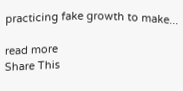practicing fake growth to make...

read more
Share This